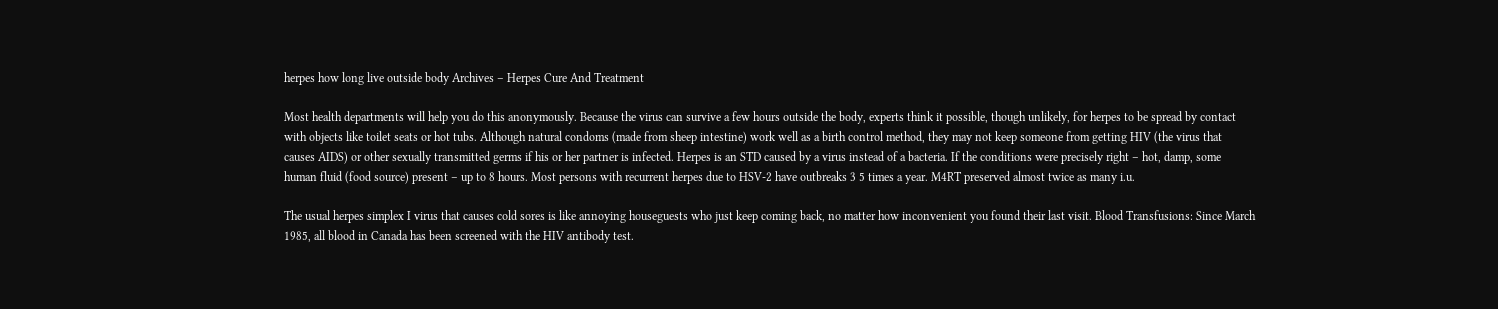herpes how long live outside body Archives – Herpes Cure And Treatment

Most health departments will help you do this anonymously. Because the virus can survive a few hours outside the body, experts think it possible, though unlikely, for herpes to be spread by contact with objects like toilet seats or hot tubs. Although natural condoms (made from sheep intestine) work well as a birth control method, they may not keep someone from getting HIV (the virus that causes AIDS) or other sexually transmitted germs if his or her partner is infected. Herpes is an STD caused by a virus instead of a bacteria. If the conditions were precisely right – hot, damp, some human fluid (food source) present – up to 8 hours. Most persons with recurrent herpes due to HSV-2 have outbreaks 3 5 times a year. M4RT preserved almost twice as many i.u.

The usual herpes simplex I virus that causes cold sores is like annoying houseguests who just keep coming back, no matter how inconvenient you found their last visit. Blood Transfusions: Since March 1985, all blood in Canada has been screened with the HIV antibody test.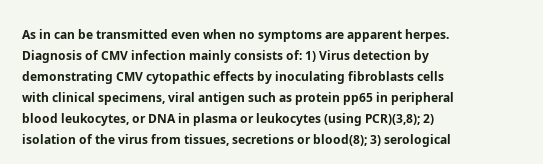As in can be transmitted even when no symptoms are apparent herpes. Diagnosis of CMV infection mainly consists of: 1) Virus detection by demonstrating CMV cytopathic effects by inoculating fibroblasts cells with clinical specimens, viral antigen such as protein pp65 in peripheral blood leukocytes, or DNA in plasma or leukocytes (using PCR)(3,8); 2) isolation of the virus from tissues, secretions or blood(8); 3) serological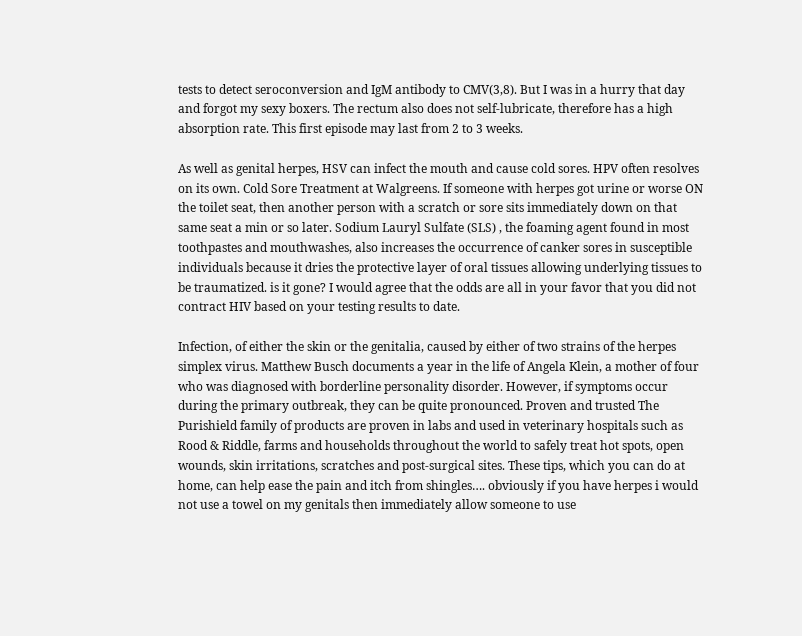tests to detect seroconversion and IgM antibody to CMV(3,8). But I was in a hurry that day and forgot my sexy boxers. The rectum also does not self-lubricate, therefore has a high absorption rate. This first episode may last from 2 to 3 weeks.

As well as genital herpes, HSV can infect the mouth and cause cold sores. HPV often resolves on its own. Cold Sore Treatment at Walgreens. If someone with herpes got urine or worse ON the toilet seat, then another person with a scratch or sore sits immediately down on that same seat a min or so later. Sodium Lauryl Sulfate (SLS) , the foaming agent found in most toothpastes and mouthwashes, also increases the occurrence of canker sores in susceptible individuals because it dries the protective layer of oral tissues allowing underlying tissues to be traumatized. is it gone? I would agree that the odds are all in your favor that you did not contract HIV based on your testing results to date.

Infection, of either the skin or the genitalia, caused by either of two strains of the herpes simplex virus. Matthew Busch documents a year in the life of Angela Klein, a mother of four who was diagnosed with borderline personality disorder. However, if symptoms occur during the primary outbreak, they can be quite pronounced. Proven and trusted The Purishield family of products are proven in labs and used in veterinary hospitals such as Rood & Riddle, farms and households throughout the world to safely treat hot spots, open wounds, skin irritations, scratches and post-surgical sites. These tips, which you can do at home, can help ease the pain and itch from shingles…. obviously if you have herpes i would not use a towel on my genitals then immediately allow someone to use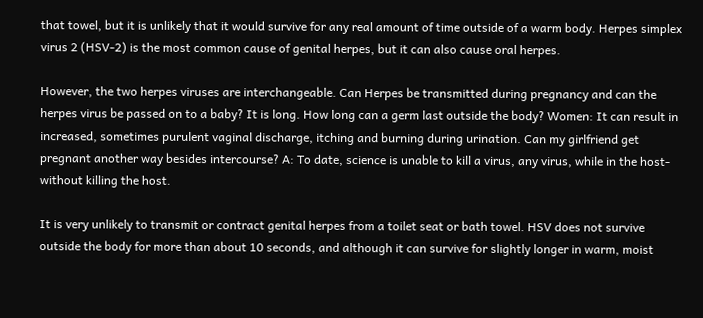that towel, but it is unlikely that it would survive for any real amount of time outside of a warm body. Herpes simplex virus 2 (HSV-2) is the most common cause of genital herpes, but it can also cause oral herpes.

However, the two herpes viruses are interchangeable. Can Herpes be transmitted during pregnancy and can the herpes virus be passed on to a baby? It is long. How long can a germ last outside the body? Women: It can result in increased, sometimes purulent vaginal discharge, itching and burning during urination. Can my girlfriend get pregnant another way besides intercourse? A: To date, science is unable to kill a virus, any virus, while in the host-without killing the host.

It is very unlikely to transmit or contract genital herpes from a toilet seat or bath towel. HSV does not survive outside the body for more than about 10 seconds, and although it can survive for slightly longer in warm, moist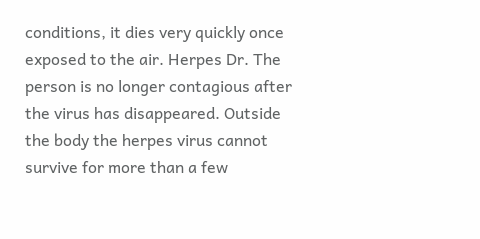conditions, it dies very quickly once exposed to the air. Herpes Dr. The person is no longer contagious after the virus has disappeared. Outside the body the herpes virus cannot survive for more than a few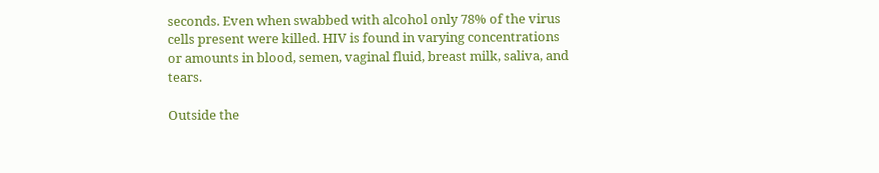seconds. Even when swabbed with alcohol only 78% of the virus cells present were killed. HIV is found in varying concentrations or amounts in blood, semen, vaginal fluid, breast milk, saliva, and tears.

Outside the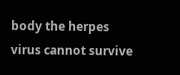body the herpes virus cannot survive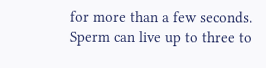for more than a few seconds. Sperm can live up to three to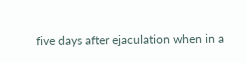five days after ejaculation when in a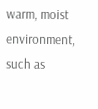warm, moist environment, such as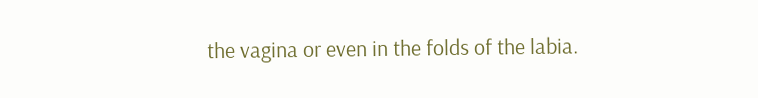the vagina or even in the folds of the labia.